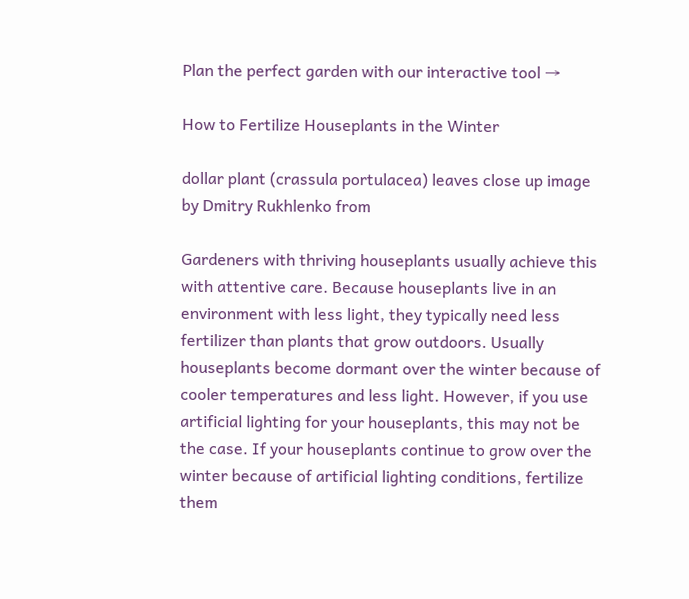Plan the perfect garden with our interactive tool →

How to Fertilize Houseplants in the Winter

dollar plant (crassula portulacea) leaves close up image by Dmitry Rukhlenko from

Gardeners with thriving houseplants usually achieve this with attentive care. Because houseplants live in an environment with less light, they typically need less fertilizer than plants that grow outdoors. Usually houseplants become dormant over the winter because of cooler temperatures and less light. However, if you use artificial lighting for your houseplants, this may not be the case. If your houseplants continue to grow over the winter because of artificial lighting conditions, fertilize them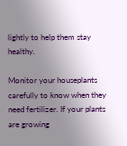lightly to help them stay healthy.

Monitor your houseplants carefully to know when they need fertilizer. If your plants are growing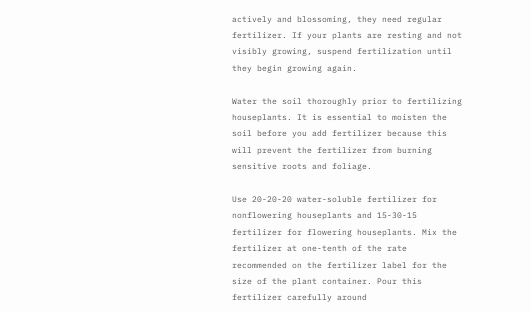actively and blossoming, they need regular fertilizer. If your plants are resting and not visibly growing, suspend fertilization until they begin growing again.

Water the soil thoroughly prior to fertilizing houseplants. It is essential to moisten the soil before you add fertilizer because this will prevent the fertilizer from burning sensitive roots and foliage.

Use 20-20-20 water-soluble fertilizer for nonflowering houseplants and 15-30-15 fertilizer for flowering houseplants. Mix the fertilizer at one-tenth of the rate recommended on the fertilizer label for the size of the plant container. Pour this fertilizer carefully around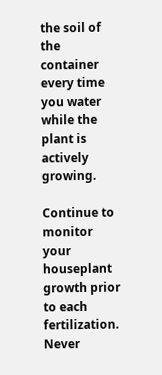the soil of the container every time you water while the plant is actively growing.

Continue to monitor your houseplant growth prior to each fertilization. Never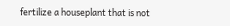fertilize a houseplant that is not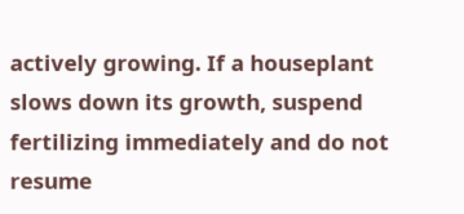actively growing. If a houseplant slows down its growth, suspend fertilizing immediately and do not resume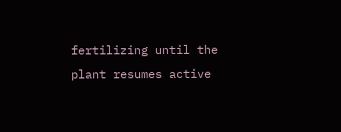fertilizing until the plant resumes active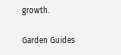growth.

Garden Guides